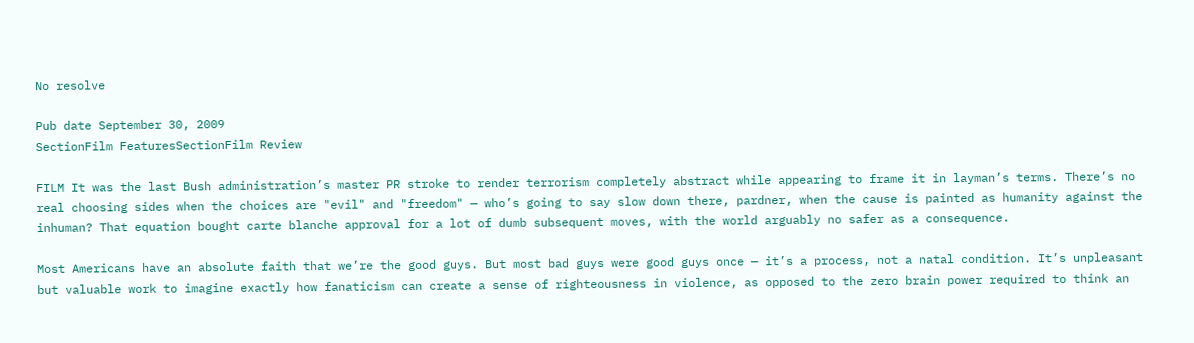No resolve

Pub date September 30, 2009
SectionFilm FeaturesSectionFilm Review

FILM It was the last Bush administration’s master PR stroke to render terrorism completely abstract while appearing to frame it in layman’s terms. There’s no real choosing sides when the choices are "evil" and "freedom" — who’s going to say slow down there, pardner, when the cause is painted as humanity against the inhuman? That equation bought carte blanche approval for a lot of dumb subsequent moves, with the world arguably no safer as a consequence.

Most Americans have an absolute faith that we’re the good guys. But most bad guys were good guys once — it’s a process, not a natal condition. It’s unpleasant but valuable work to imagine exactly how fanaticism can create a sense of righteousness in violence, as opposed to the zero brain power required to think an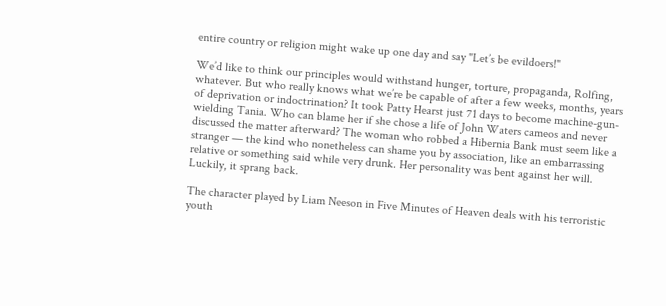entire country or religion might wake up one day and say "Let’s be evildoers!"

We’d like to think our principles would withstand hunger, torture, propaganda, Rolfing, whatever. But who really knows what we’re be capable of after a few weeks, months, years of deprivation or indoctrination? It took Patty Hearst just 71 days to become machine-gun-wielding Tania. Who can blame her if she chose a life of John Waters cameos and never discussed the matter afterward? The woman who robbed a Hibernia Bank must seem like a stranger — the kind who nonetheless can shame you by association, like an embarrassing relative or something said while very drunk. Her personality was bent against her will. Luckily, it sprang back.

The character played by Liam Neeson in Five Minutes of Heaven deals with his terroristic youth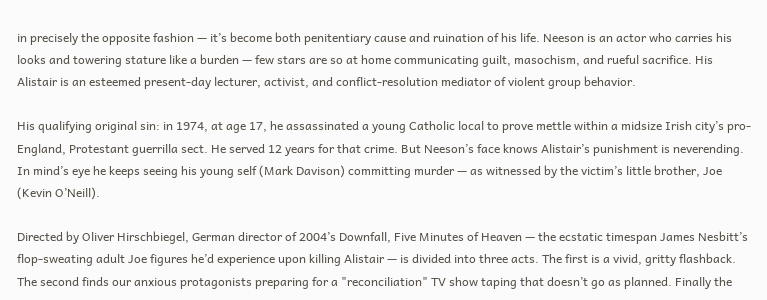in precisely the opposite fashion — it’s become both penitentiary cause and ruination of his life. Neeson is an actor who carries his looks and towering stature like a burden — few stars are so at home communicating guilt, masochism, and rueful sacrifice. His Alistair is an esteemed present-day lecturer, activist, and conflict-resolution mediator of violent group behavior.

His qualifying original sin: in 1974, at age 17, he assassinated a young Catholic local to prove mettle within a midsize Irish city’s pro-England, Protestant guerrilla sect. He served 12 years for that crime. But Neeson’s face knows Alistair’s punishment is neverending. In mind’s eye he keeps seeing his young self (Mark Davison) committing murder — as witnessed by the victim’s little brother, Joe (Kevin O’Neill).

Directed by Oliver Hirschbiegel, German director of 2004’s Downfall, Five Minutes of Heaven — the ecstatic timespan James Nesbitt’s flop-sweating adult Joe figures he’d experience upon killing Alistair — is divided into three acts. The first is a vivid, gritty flashback. The second finds our anxious protagonists preparing for a "reconciliation" TV show taping that doesn’t go as planned. Finally the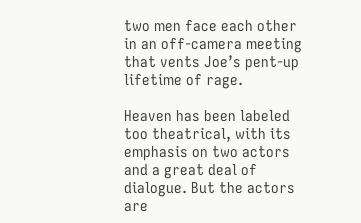two men face each other in an off-camera meeting that vents Joe’s pent-up lifetime of rage.

Heaven has been labeled too theatrical, with its emphasis on two actors and a great deal of dialogue. But the actors are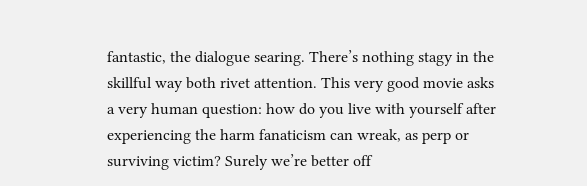fantastic, the dialogue searing. There’s nothing stagy in the skillful way both rivet attention. This very good movie asks a very human question: how do you live with yourself after experiencing the harm fanaticism can wreak, as perp or surviving victim? Surely we’re better off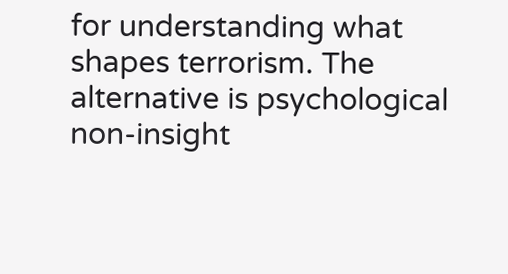for understanding what shapes terrorism. The alternative is psychological non-insight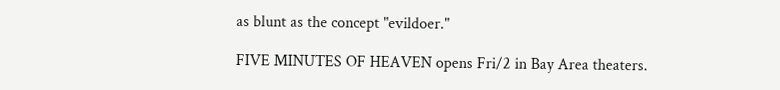as blunt as the concept "evildoer."

FIVE MINUTES OF HEAVEN opens Fri/2 in Bay Area theaters.